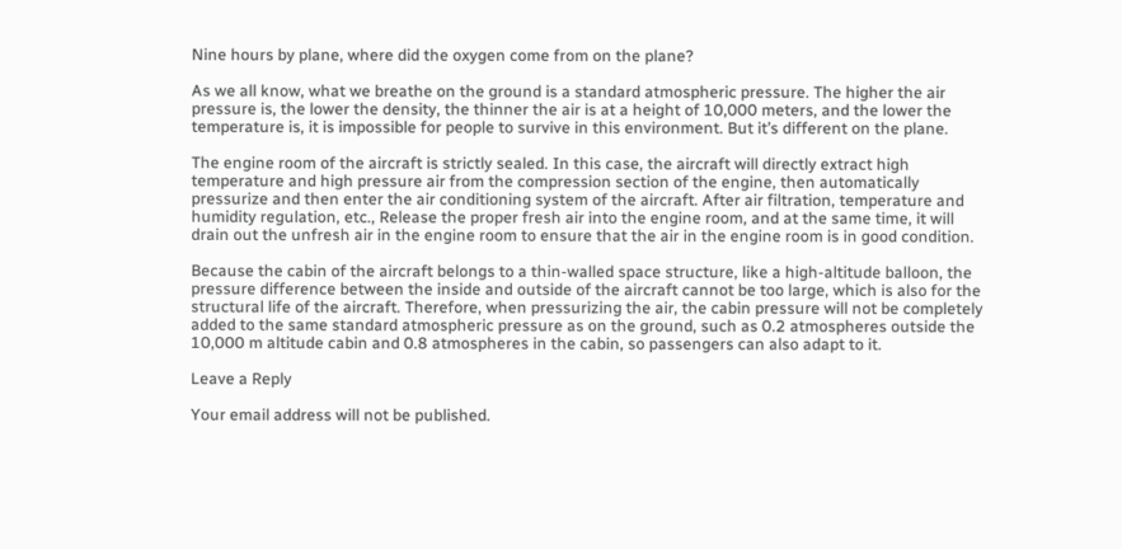Nine hours by plane, where did the oxygen come from on the plane?

As we all know, what we breathe on the ground is a standard atmospheric pressure. The higher the air pressure is, the lower the density, the thinner the air is at a height of 10,000 meters, and the lower the temperature is, it is impossible for people to survive in this environment. But it’s different on the plane.

The engine room of the aircraft is strictly sealed. In this case, the aircraft will directly extract high temperature and high pressure air from the compression section of the engine, then automatically pressurize and then enter the air conditioning system of the aircraft. After air filtration, temperature and humidity regulation, etc., Release the proper fresh air into the engine room, and at the same time, it will drain out the unfresh air in the engine room to ensure that the air in the engine room is in good condition.

Because the cabin of the aircraft belongs to a thin-walled space structure, like a high-altitude balloon, the pressure difference between the inside and outside of the aircraft cannot be too large, which is also for the structural life of the aircraft. Therefore, when pressurizing the air, the cabin pressure will not be completely added to the same standard atmospheric pressure as on the ground, such as 0.2 atmospheres outside the 10,000 m altitude cabin and 0.8 atmospheres in the cabin, so passengers can also adapt to it.

Leave a Reply

Your email address will not be published.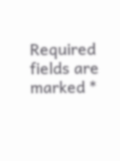Required fields are marked *